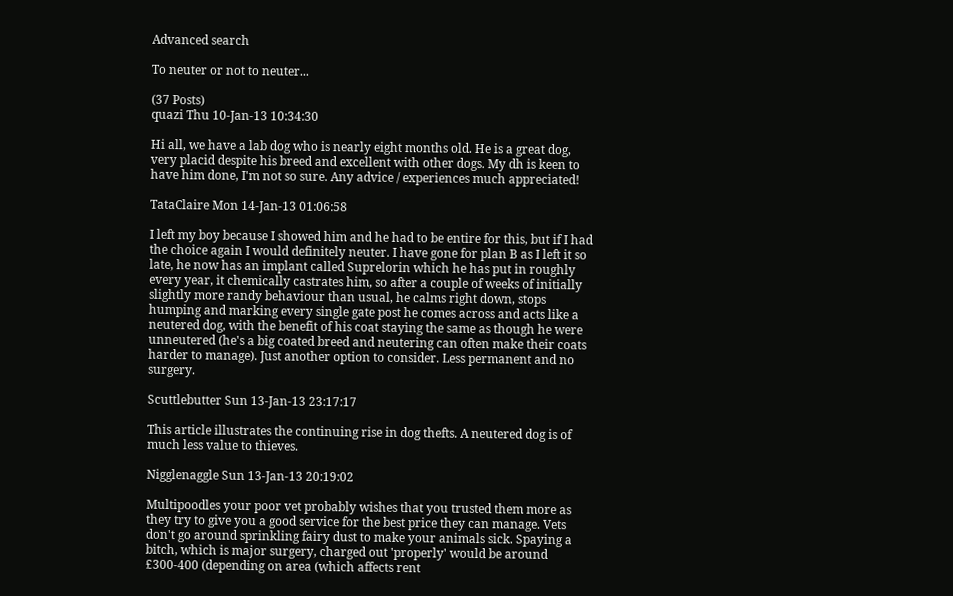Advanced search

To neuter or not to neuter...

(37 Posts)
quazi Thu 10-Jan-13 10:34:30

Hi all, we have a lab dog who is nearly eight months old. He is a great dog, very placid despite his breed and excellent with other dogs. My dh is keen to have him done, I'm not so sure. Any advice / experiences much appreciated!

TataClaire Mon 14-Jan-13 01:06:58

I left my boy because I showed him and he had to be entire for this, but if I had the choice again I would definitely neuter. I have gone for plan B as I left it so late, he now has an implant called Suprelorin which he has put in roughly every year, it chemically castrates him, so after a couple of weeks of initially slightly more randy behaviour than usual, he calms right down, stops humping and marking every single gate post he comes across and acts like a neutered dog, with the benefit of his coat staying the same as though he were unneutered (he's a big coated breed and neutering can often make their coats harder to manage). Just another option to consider. Less permanent and no surgery.

Scuttlebutter Sun 13-Jan-13 23:17:17

This article illustrates the continuing rise in dog thefts. A neutered dog is of much less value to thieves.

Nigglenaggle Sun 13-Jan-13 20:19:02

Multipoodles your poor vet probably wishes that you trusted them more as they try to give you a good service for the best price they can manage. Vets don't go around sprinkling fairy dust to make your animals sick. Spaying a bitch, which is major surgery, charged out 'properly' would be around £300-400 (depending on area (which affects rent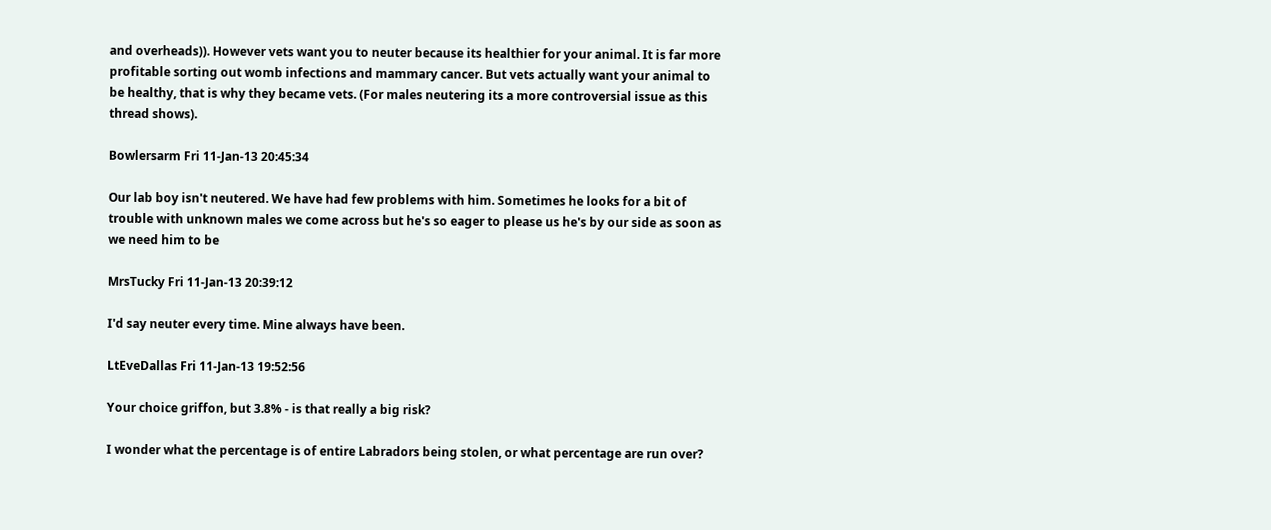and overheads)). However vets want you to neuter because its healthier for your animal. It is far more profitable sorting out womb infections and mammary cancer. But vets actually want your animal to be healthy, that is why they became vets. (For males neutering its a more controversial issue as this thread shows).

Bowlersarm Fri 11-Jan-13 20:45:34

Our lab boy isn't neutered. We have had few problems with him. Sometimes he looks for a bit of trouble with unknown males we come across but he's so eager to please us he's by our side as soon as we need him to be

MrsTucky Fri 11-Jan-13 20:39:12

I'd say neuter every time. Mine always have been.

LtEveDallas Fri 11-Jan-13 19:52:56

Your choice griffon, but 3.8% - is that really a big risk?

I wonder what the percentage is of entire Labradors being stolen, or what percentage are run over?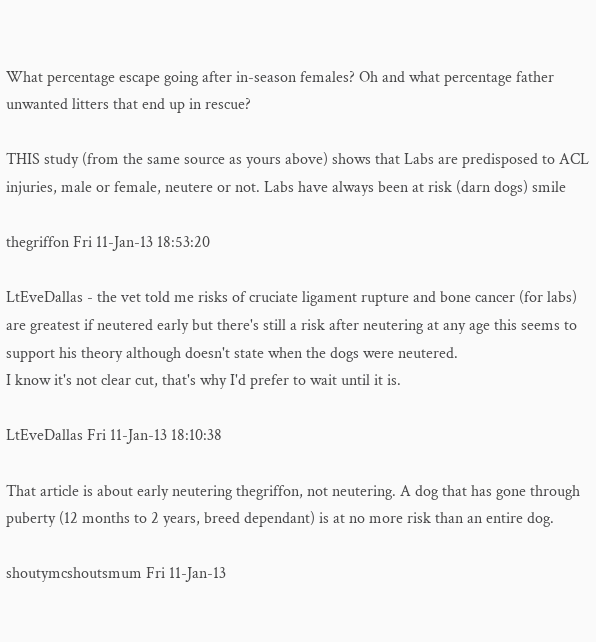What percentage escape going after in-season females? Oh and what percentage father unwanted litters that end up in rescue?

THIS study (from the same source as yours above) shows that Labs are predisposed to ACL injuries, male or female, neutere or not. Labs have always been at risk (darn dogs) smile

thegriffon Fri 11-Jan-13 18:53:20

LtEveDallas - the vet told me risks of cruciate ligament rupture and bone cancer (for labs) are greatest if neutered early but there's still a risk after neutering at any age this seems to support his theory although doesn't state when the dogs were neutered.
I know it's not clear cut, that's why I'd prefer to wait until it is.

LtEveDallas Fri 11-Jan-13 18:10:38

That article is about early neutering thegriffon, not neutering. A dog that has gone through puberty (12 months to 2 years, breed dependant) is at no more risk than an entire dog.

shoutymcshoutsmum Fri 11-Jan-13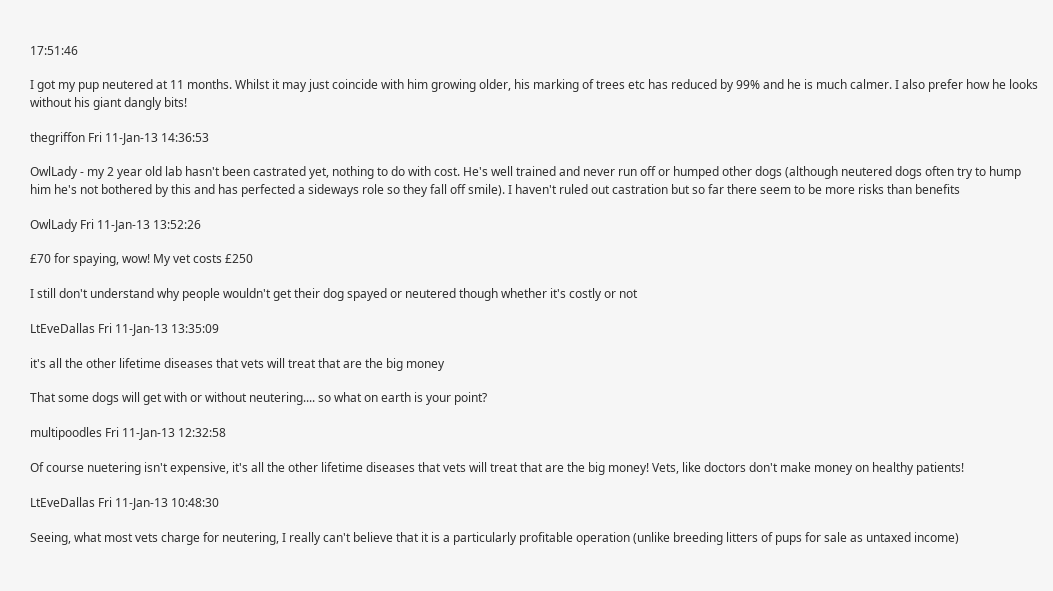17:51:46

I got my pup neutered at 11 months. Whilst it may just coincide with him growing older, his marking of trees etc has reduced by 99% and he is much calmer. I also prefer how he looks without his giant dangly bits!

thegriffon Fri 11-Jan-13 14:36:53

OwlLady - my 2 year old lab hasn't been castrated yet, nothing to do with cost. He's well trained and never run off or humped other dogs (although neutered dogs often try to hump him he's not bothered by this and has perfected a sideways role so they fall off smile). I haven't ruled out castration but so far there seem to be more risks than benefits

OwlLady Fri 11-Jan-13 13:52:26

£70 for spaying, wow! My vet costs £250

I still don't understand why people wouldn't get their dog spayed or neutered though whether it's costly or not

LtEveDallas Fri 11-Jan-13 13:35:09

it's all the other lifetime diseases that vets will treat that are the big money

That some dogs will get with or without neutering.... so what on earth is your point?

multipoodles Fri 11-Jan-13 12:32:58

Of course nuetering isn't expensive, it's all the other lifetime diseases that vets will treat that are the big money! Vets, like doctors don't make money on healthy patients!

LtEveDallas Fri 11-Jan-13 10:48:30

Seeing, what most vets charge for neutering, I really can't believe that it is a particularly profitable operation (unlike breeding litters of pups for sale as untaxed income)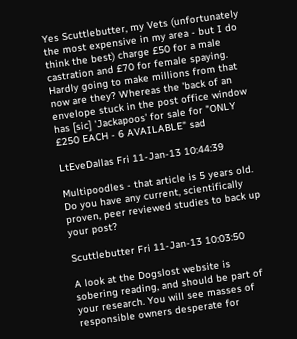Yes Scuttlebutter, my Vets (unfortunately the most expensive in my area - but I do think the best) charge £50 for a male castration and £70 for female spaying. Hardly going to make millions from that now are they? Whereas the 'back of an envelope stuck in the post office window has [sic] 'Jackapoos' for sale for "ONLY £250 EACH - 6 AVAILABLE" sad

LtEveDallas Fri 11-Jan-13 10:44:39

Multipoodles - that article is 5 years old. Do you have any current, scientifically proven, peer reviewed studies to back up your post?

Scuttlebutter Fri 11-Jan-13 10:03:50

A look at the Dogslost website is sobering reading, and should be part of your research. You will see masses of responsible owners desperate for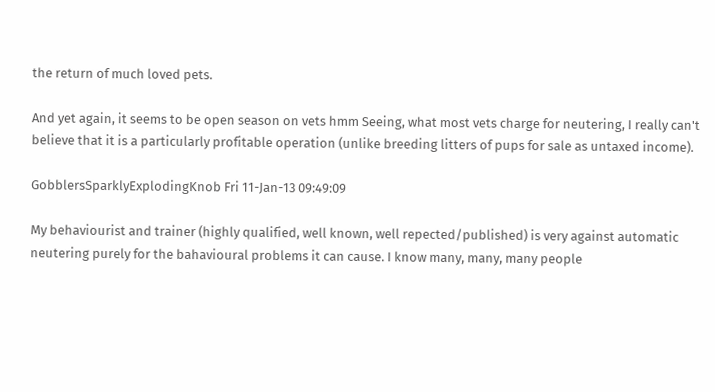the return of much loved pets.

And yet again, it seems to be open season on vets hmm Seeing, what most vets charge for neutering, I really can't believe that it is a particularly profitable operation (unlike breeding litters of pups for sale as untaxed income).

GobblersSparklyExplodingKnob Fri 11-Jan-13 09:49:09

My behaviourist and trainer (highly qualified, well known, well repected/published) is very against automatic neutering purely for the bahavioural problems it can cause. I know many, many, many people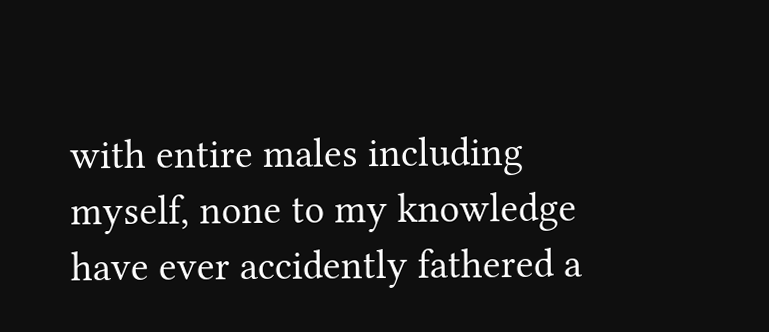with entire males including myself, none to my knowledge have ever accidently fathered a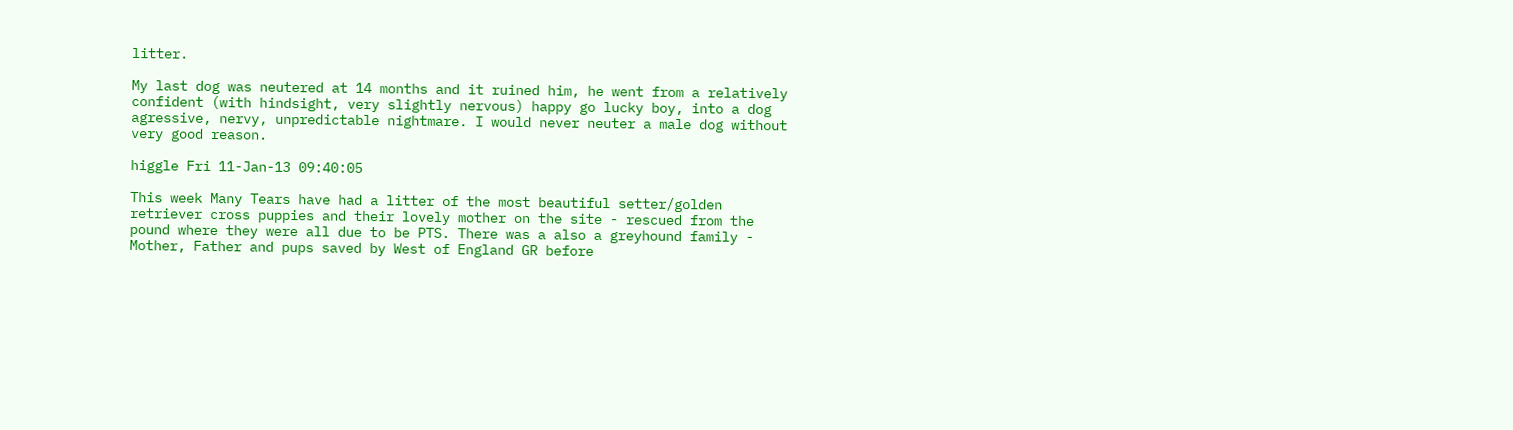litter.

My last dog was neutered at 14 months and it ruined him, he went from a relatively confident (with hindsight, very slightly nervous) happy go lucky boy, into a dog agressive, nervy, unpredictable nightmare. I would never neuter a male dog without very good reason.

higgle Fri 11-Jan-13 09:40:05

This week Many Tears have had a litter of the most beautiful setter/golden retriever cross puppies and their lovely mother on the site - rescued from the pound where they were all due to be PTS. There was a also a greyhound family - Mother, Father and pups saved by West of England GR before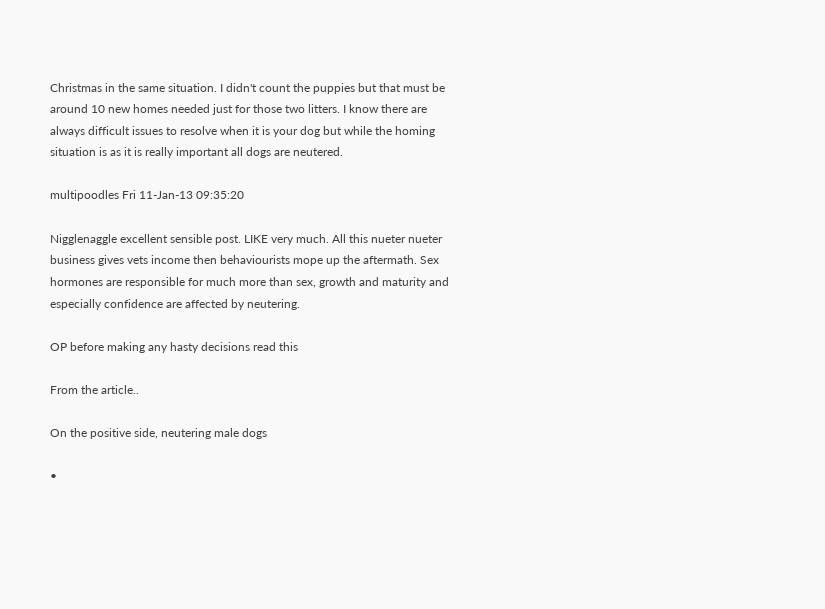Christmas in the same situation. I didn't count the puppies but that must be around 10 new homes needed just for those two litters. I know there are always difficult issues to resolve when it is your dog but while the homing situation is as it is really important all dogs are neutered.

multipoodles Fri 11-Jan-13 09:35:20

Nigglenaggle excellent sensible post. LIKE very much. All this nueter nueter business gives vets income then behaviourists mope up the aftermath. Sex hormones are responsible for much more than sex, growth and maturity and especially confidence are affected by neutering.

OP before making any hasty decisions read this

From the article..

On the positive side, neutering male dogs

•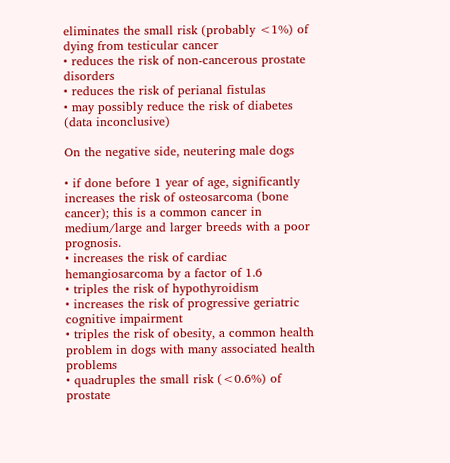eliminates the small risk (probably <1%) of dying from testicular cancer
• reduces the risk of non-cancerous prostate disorders
• reduces the risk of perianal fistulas
• may possibly reduce the risk of diabetes (data inconclusive)

On the negative side, neutering male dogs

• if done before 1 year of age, significantly increases the risk of osteosarcoma (bone cancer); this is a common cancer in medium/large and larger breeds with a poor prognosis.
• increases the risk of cardiac hemangiosarcoma by a factor of 1.6
• triples the risk of hypothyroidism
• increases the risk of progressive geriatric cognitive impairment
• triples the risk of obesity, a common health problem in dogs with many associated health problems
• quadruples the small risk (<0.6%) of prostate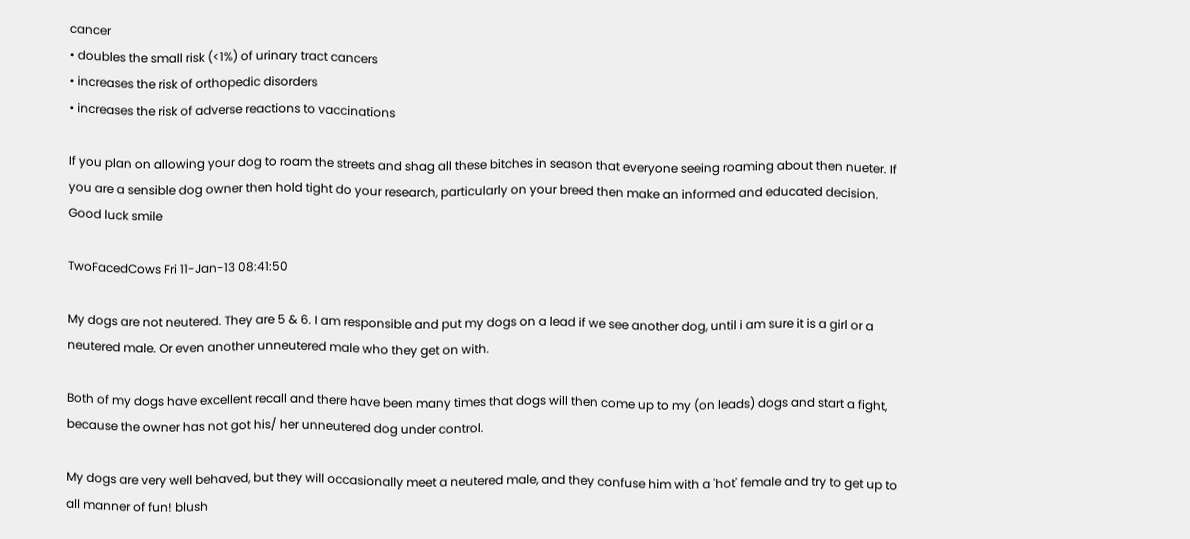cancer
• doubles the small risk (<1%) of urinary tract cancers
• increases the risk of orthopedic disorders
• increases the risk of adverse reactions to vaccinations

If you plan on allowing your dog to roam the streets and shag all these bitches in season that everyone seeing roaming about then nueter. If you are a sensible dog owner then hold tight do your research, particularly on your breed then make an informed and educated decision. Good luck smile

TwoFacedCows Fri 11-Jan-13 08:41:50

My dogs are not neutered. They are 5 & 6. I am responsible and put my dogs on a lead if we see another dog, until i am sure it is a girl or a neutered male. Or even another unneutered male who they get on with.

Both of my dogs have excellent recall and there have been many times that dogs will then come up to my (on leads) dogs and start a fight, because the owner has not got his/ her unneutered dog under control.

My dogs are very well behaved, but they will occasionally meet a neutered male, and they confuse him with a 'hot' female and try to get up to all manner of fun! blush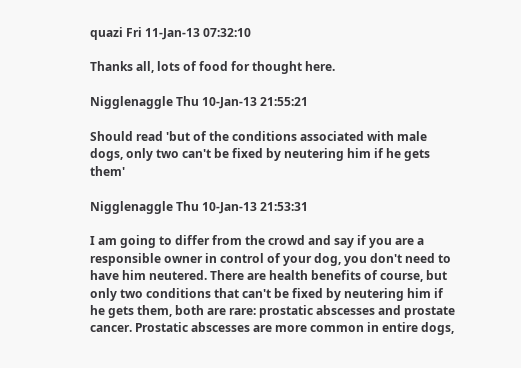quazi Fri 11-Jan-13 07:32:10

Thanks all, lots of food for thought here.

Nigglenaggle Thu 10-Jan-13 21:55:21

Should read 'but of the conditions associated with male dogs, only two can't be fixed by neutering him if he gets them'

Nigglenaggle Thu 10-Jan-13 21:53:31

I am going to differ from the crowd and say if you are a responsible owner in control of your dog, you don't need to have him neutered. There are health benefits of course, but only two conditions that can't be fixed by neutering him if he gets them, both are rare: prostatic abscesses and prostate cancer. Prostatic abscesses are more common in entire dogs,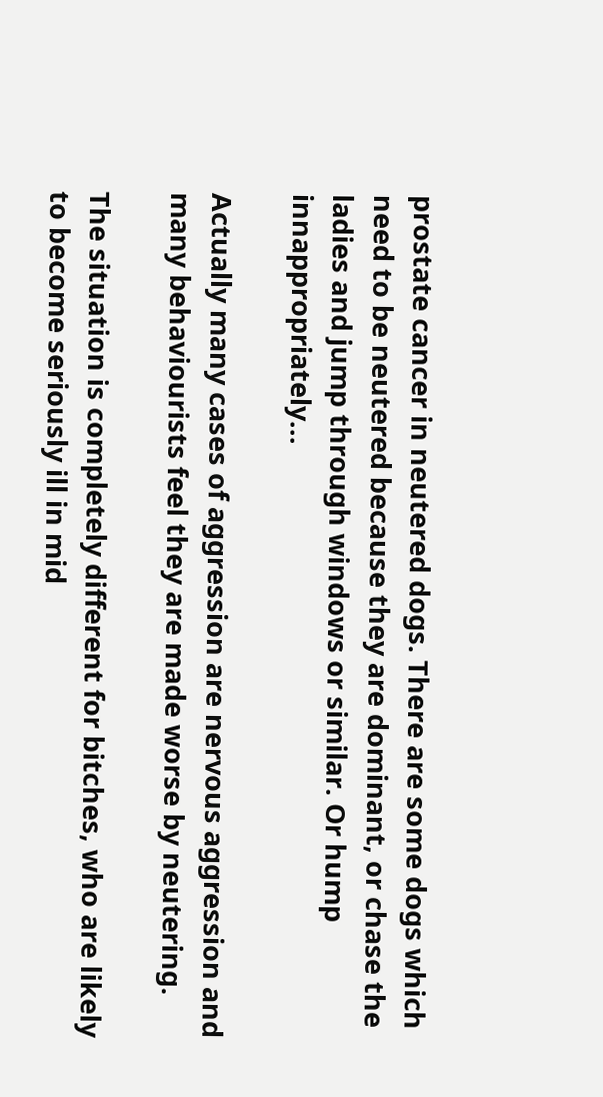prostate cancer in neutered dogs. There are some dogs which need to be neutered because they are dominant, or chase the ladies and jump through windows or similar. Or hump innappropriately...

Actually many cases of aggression are nervous aggression and many behaviourists feel they are made worse by neutering.

The situation is completely different for bitches, who are likely to become seriously ill in mid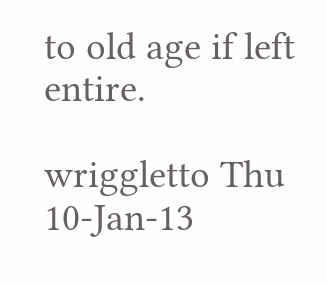to old age if left entire.

wriggletto Thu 10-Jan-13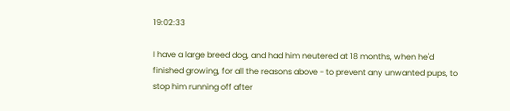19:02:33

I have a large breed dog, and had him neutered at 18 months, when he'd finished growing, for all the reasons above - to prevent any unwanted pups, to stop him running off after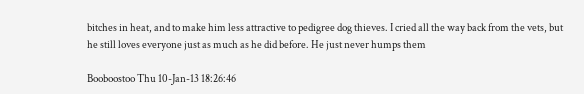bitches in heat, and to make him less attractive to pedigree dog thieves. I cried all the way back from the vets, but he still loves everyone just as much as he did before. He just never humps them

Booboostoo Thu 10-Jan-13 18:26:46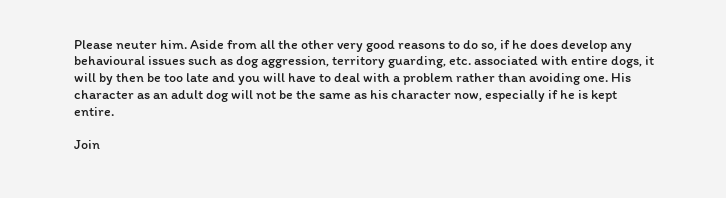Please neuter him. Aside from all the other very good reasons to do so, if he does develop any behavioural issues such as dog aggression, territory guarding, etc. associated with entire dogs, it will by then be too late and you will have to deal with a problem rather than avoiding one. His character as an adult dog will not be the same as his character now, especially if he is kept entire.

Join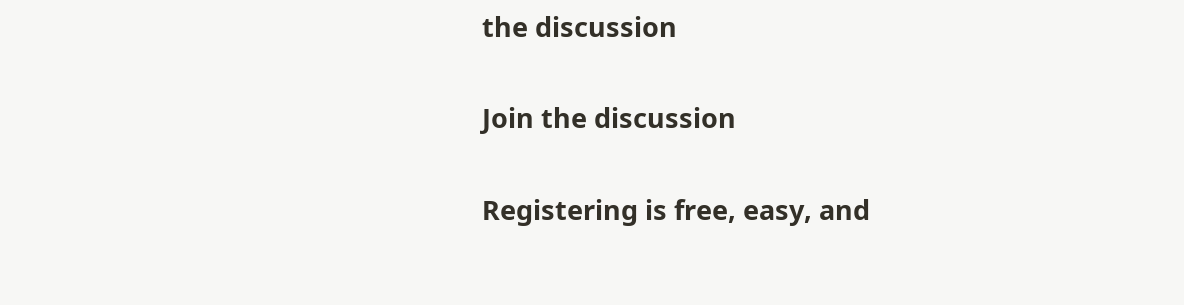the discussion

Join the discussion

Registering is free, easy, and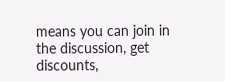means you can join in the discussion, get discounts,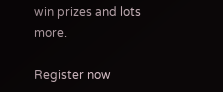win prizes and lots more.

Register now